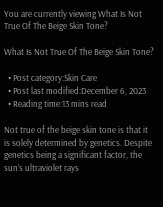You are currently viewing What Is Not True Of The Beige Skin Tone?

What Is Not True Of The Beige Skin Tone?

  • Post category:Skin Care
  • Post last modified:December 6, 2023
  • Reading time:13 mins read

Not true of the beige skin tone is that it is solely determined by genetics. Despite genetics being a significant factor, the sun’s ultraviolet rays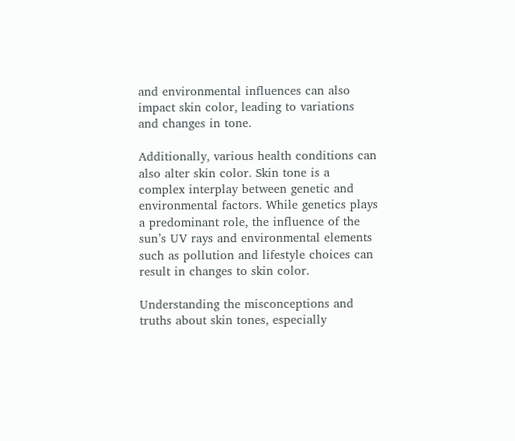and environmental influences can also impact skin color, leading to variations and changes in tone.

Additionally, various health conditions can also alter skin color. Skin tone is a complex interplay between genetic and environmental factors. While genetics plays a predominant role, the influence of the sun’s UV rays and environmental elements such as pollution and lifestyle choices can result in changes to skin color.

Understanding the misconceptions and truths about skin tones, especially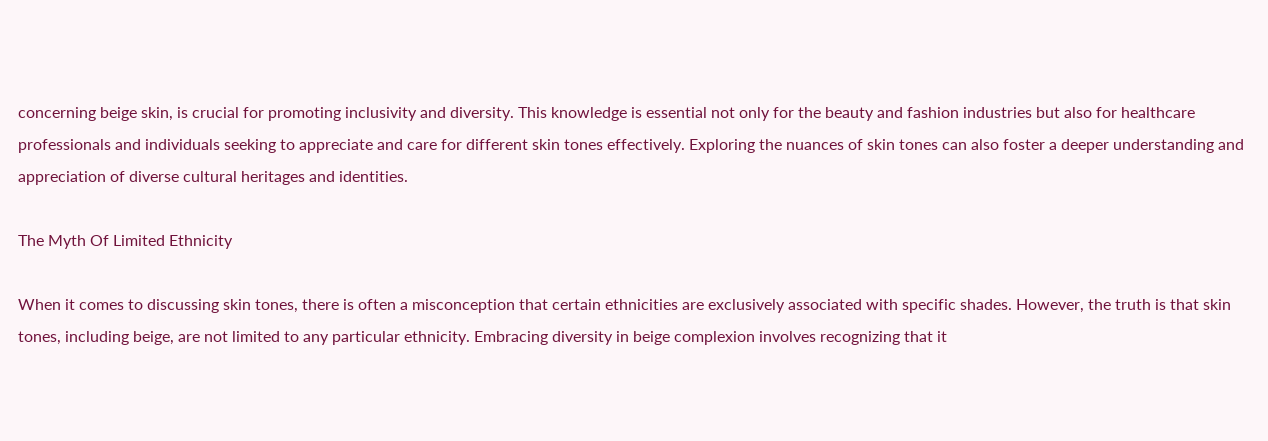concerning beige skin, is crucial for promoting inclusivity and diversity. This knowledge is essential not only for the beauty and fashion industries but also for healthcare professionals and individuals seeking to appreciate and care for different skin tones effectively. Exploring the nuances of skin tones can also foster a deeper understanding and appreciation of diverse cultural heritages and identities.

The Myth Of Limited Ethnicity

When it comes to discussing skin tones, there is often a misconception that certain ethnicities are exclusively associated with specific shades. However, the truth is that skin tones, including beige, are not limited to any particular ethnicity. Embracing diversity in beige complexion involves recognizing that it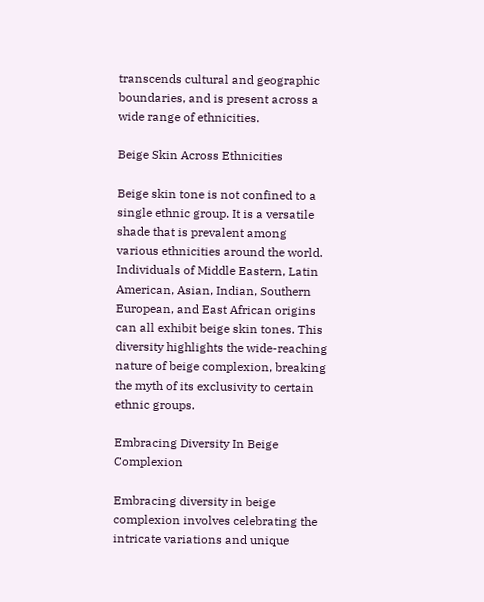transcends cultural and geographic boundaries, and is present across a wide range of ethnicities.

Beige Skin Across Ethnicities

Beige skin tone is not confined to a single ethnic group. It is a versatile shade that is prevalent among various ethnicities around the world. Individuals of Middle Eastern, Latin American, Asian, Indian, Southern European, and East African origins can all exhibit beige skin tones. This diversity highlights the wide-reaching nature of beige complexion, breaking the myth of its exclusivity to certain ethnic groups.

Embracing Diversity In Beige Complexion

Embracing diversity in beige complexion involves celebrating the intricate variations and unique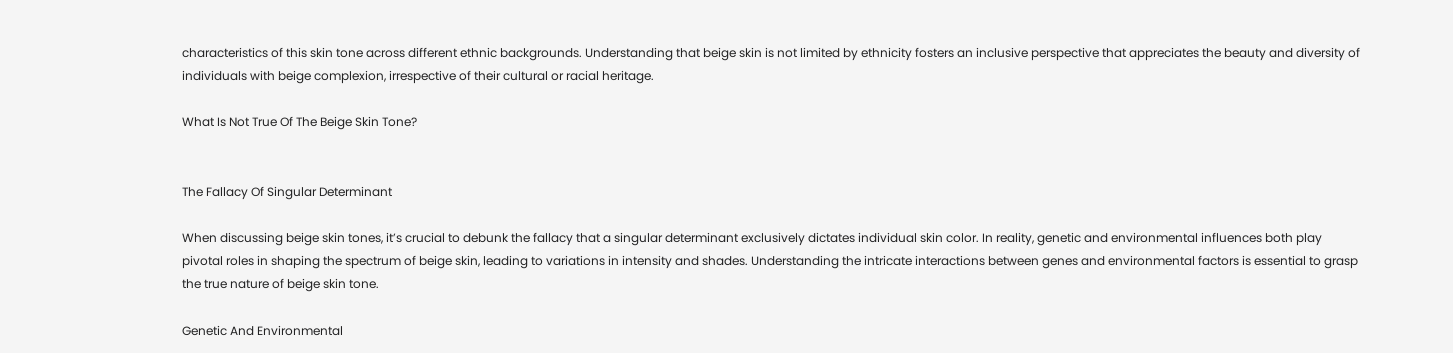characteristics of this skin tone across different ethnic backgrounds. Understanding that beige skin is not limited by ethnicity fosters an inclusive perspective that appreciates the beauty and diversity of individuals with beige complexion, irrespective of their cultural or racial heritage.

What Is Not True Of The Beige Skin Tone?


The Fallacy Of Singular Determinant

When discussing beige skin tones, it’s crucial to debunk the fallacy that a singular determinant exclusively dictates individual skin color. In reality, genetic and environmental influences both play pivotal roles in shaping the spectrum of beige skin, leading to variations in intensity and shades. Understanding the intricate interactions between genes and environmental factors is essential to grasp the true nature of beige skin tone.

Genetic And Environmental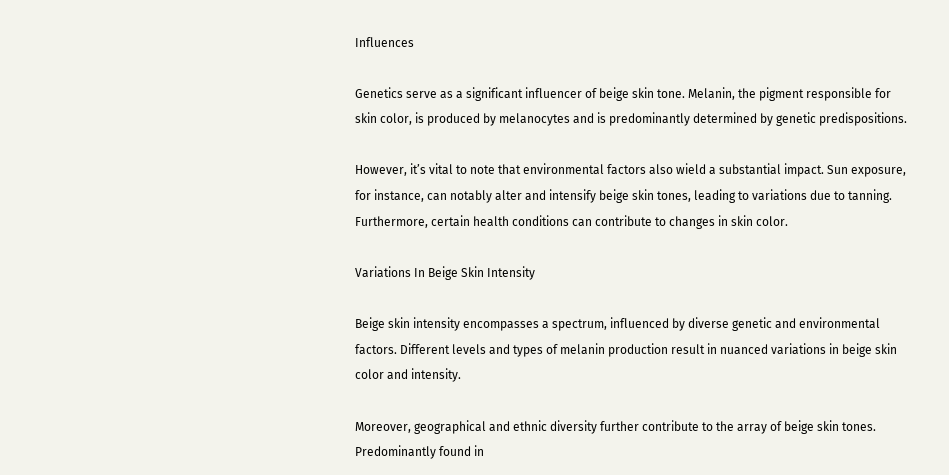Influences

Genetics serve as a significant influencer of beige skin tone. Melanin, the pigment responsible for skin color, is produced by melanocytes and is predominantly determined by genetic predispositions.

However, it’s vital to note that environmental factors also wield a substantial impact. Sun exposure, for instance, can notably alter and intensify beige skin tones, leading to variations due to tanning. Furthermore, certain health conditions can contribute to changes in skin color.

Variations In Beige Skin Intensity

Beige skin intensity encompasses a spectrum, influenced by diverse genetic and environmental factors. Different levels and types of melanin production result in nuanced variations in beige skin color and intensity.

Moreover, geographical and ethnic diversity further contribute to the array of beige skin tones. Predominantly found in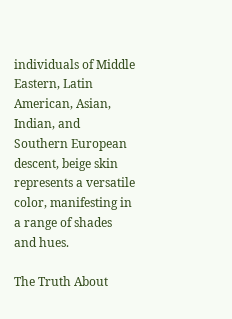individuals of Middle Eastern, Latin American, Asian, Indian, and Southern European descent, beige skin represents a versatile color, manifesting in a range of shades and hues.

The Truth About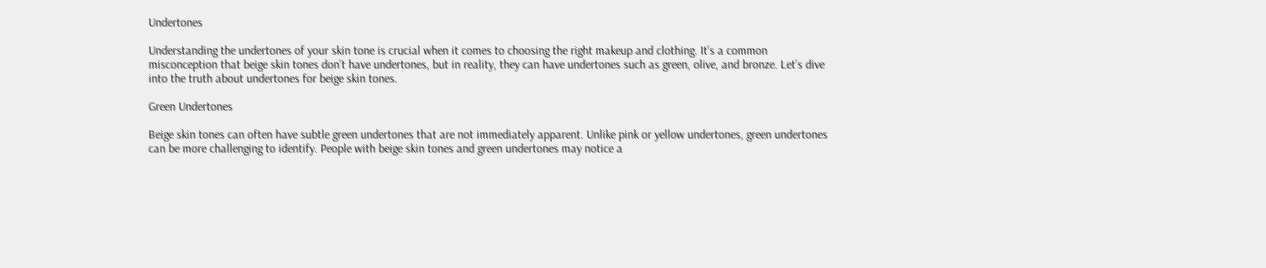Undertones

Understanding the undertones of your skin tone is crucial when it comes to choosing the right makeup and clothing. It’s a common misconception that beige skin tones don’t have undertones, but in reality, they can have undertones such as green, olive, and bronze. Let’s dive into the truth about undertones for beige skin tones.

Green Undertones

Beige skin tones can often have subtle green undertones that are not immediately apparent. Unlike pink or yellow undertones, green undertones can be more challenging to identify. People with beige skin tones and green undertones may notice a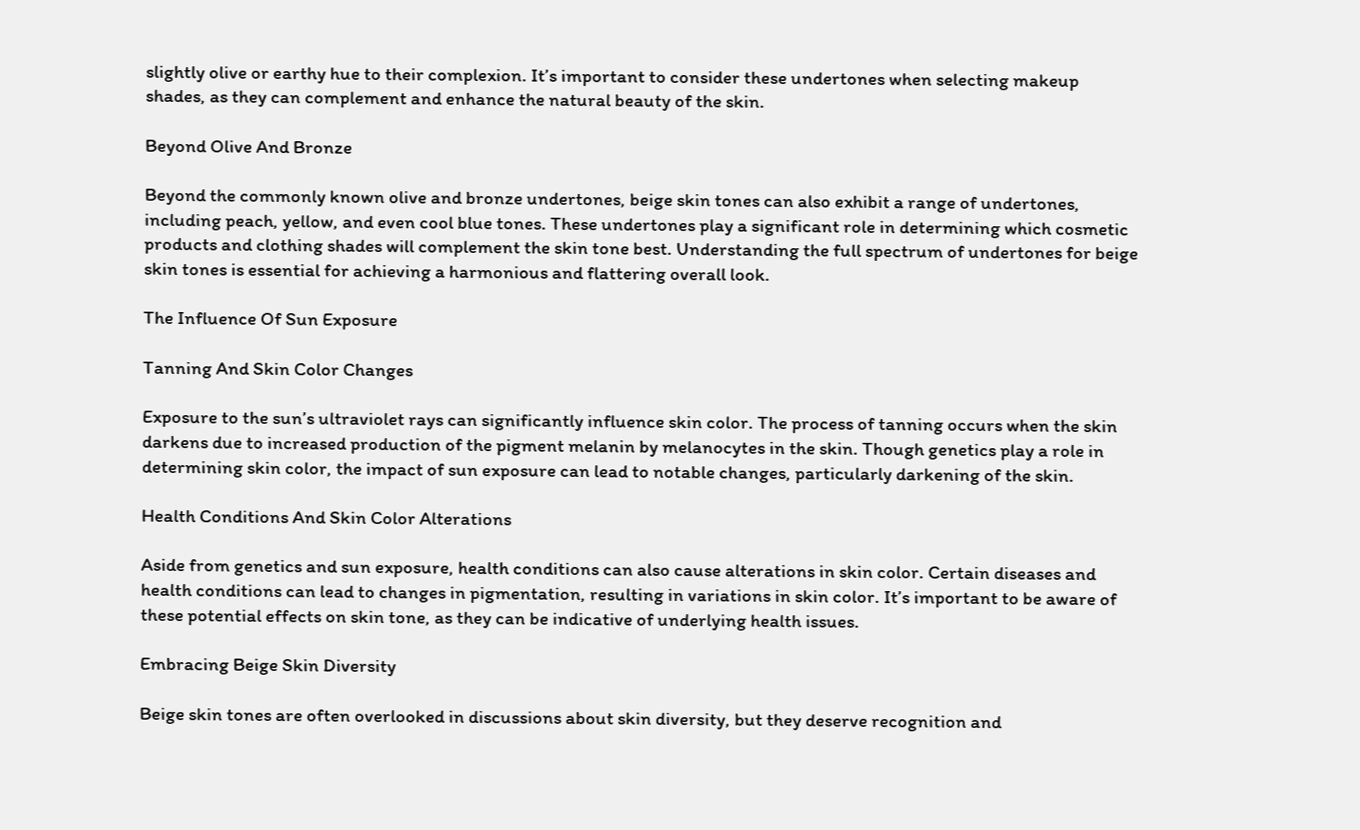slightly olive or earthy hue to their complexion. It’s important to consider these undertones when selecting makeup shades, as they can complement and enhance the natural beauty of the skin.

Beyond Olive And Bronze

Beyond the commonly known olive and bronze undertones, beige skin tones can also exhibit a range of undertones, including peach, yellow, and even cool blue tones. These undertones play a significant role in determining which cosmetic products and clothing shades will complement the skin tone best. Understanding the full spectrum of undertones for beige skin tones is essential for achieving a harmonious and flattering overall look.

The Influence Of Sun Exposure

Tanning And Skin Color Changes

Exposure to the sun’s ultraviolet rays can significantly influence skin color. The process of tanning occurs when the skin darkens due to increased production of the pigment melanin by melanocytes in the skin. Though genetics play a role in determining skin color, the impact of sun exposure can lead to notable changes, particularly darkening of the skin.

Health Conditions And Skin Color Alterations

Aside from genetics and sun exposure, health conditions can also cause alterations in skin color. Certain diseases and health conditions can lead to changes in pigmentation, resulting in variations in skin color. It’s important to be aware of these potential effects on skin tone, as they can be indicative of underlying health issues.

Embracing Beige Skin Diversity

Beige skin tones are often overlooked in discussions about skin diversity, but they deserve recognition and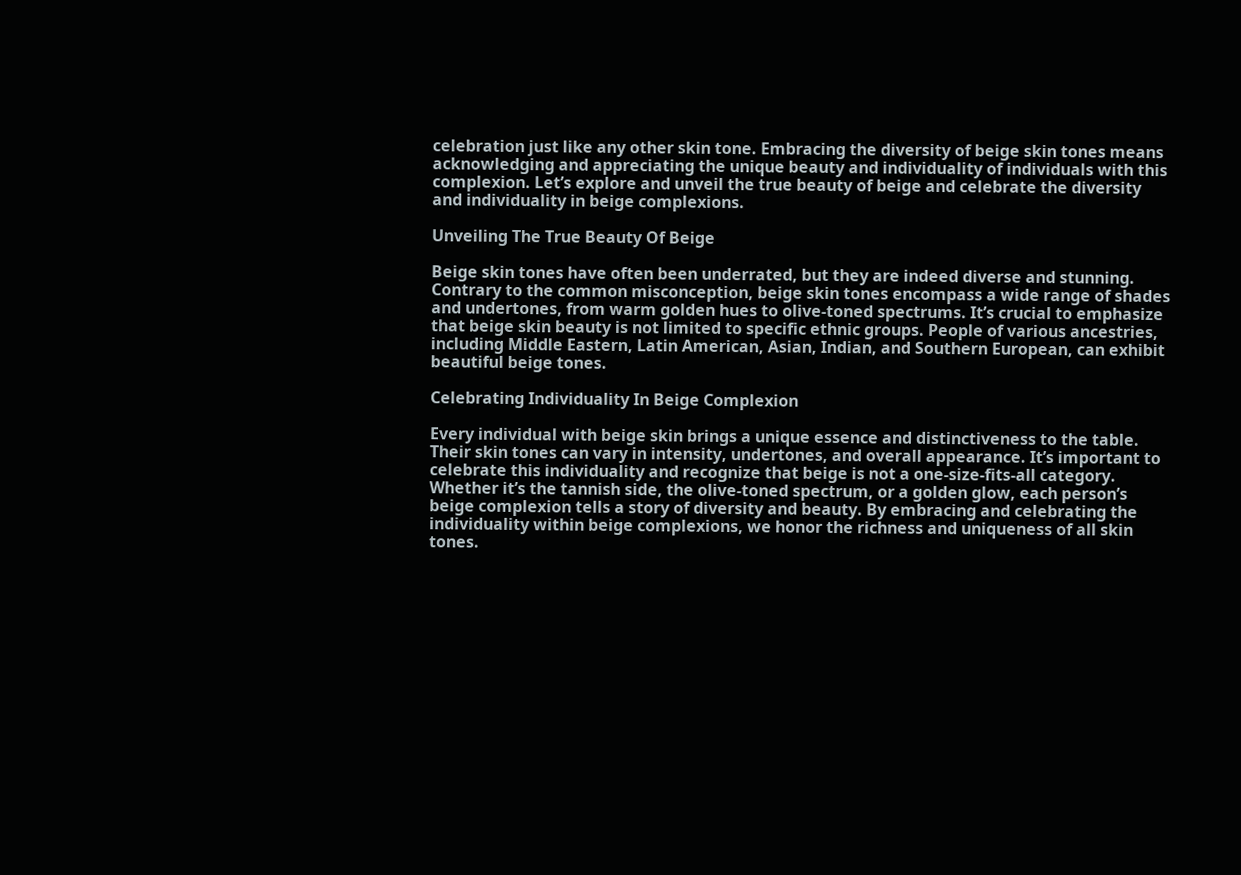celebration just like any other skin tone. Embracing the diversity of beige skin tones means acknowledging and appreciating the unique beauty and individuality of individuals with this complexion. Let’s explore and unveil the true beauty of beige and celebrate the diversity and individuality in beige complexions.

Unveiling The True Beauty Of Beige

Beige skin tones have often been underrated, but they are indeed diverse and stunning. Contrary to the common misconception, beige skin tones encompass a wide range of shades and undertones, from warm golden hues to olive-toned spectrums. It’s crucial to emphasize that beige skin beauty is not limited to specific ethnic groups. People of various ancestries, including Middle Eastern, Latin American, Asian, Indian, and Southern European, can exhibit beautiful beige tones.

Celebrating Individuality In Beige Complexion

Every individual with beige skin brings a unique essence and distinctiveness to the table. Their skin tones can vary in intensity, undertones, and overall appearance. It’s important to celebrate this individuality and recognize that beige is not a one-size-fits-all category. Whether it’s the tannish side, the olive-toned spectrum, or a golden glow, each person’s beige complexion tells a story of diversity and beauty. By embracing and celebrating the individuality within beige complexions, we honor the richness and uniqueness of all skin tones.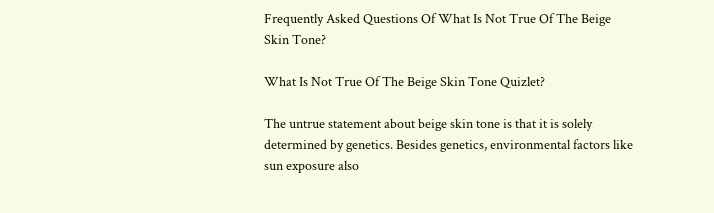Frequently Asked Questions Of What Is Not True Of The Beige Skin Tone?

What Is Not True Of The Beige Skin Tone Quizlet?

The untrue statement about beige skin tone is that it is solely determined by genetics. Besides genetics, environmental factors like sun exposure also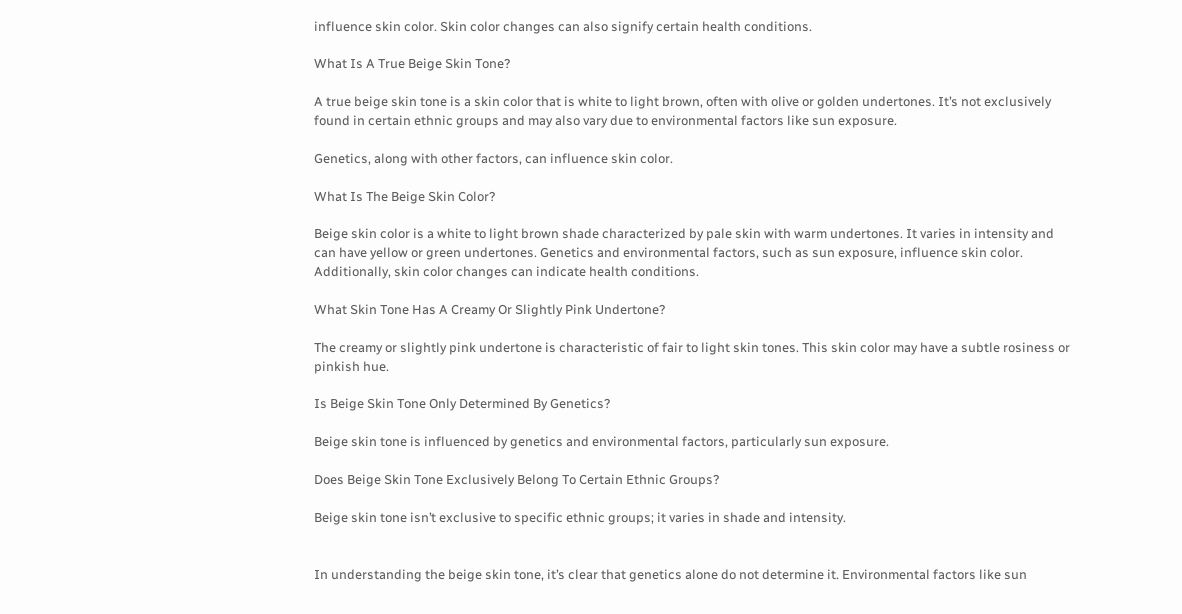influence skin color. Skin color changes can also signify certain health conditions.

What Is A True Beige Skin Tone?

A true beige skin tone is a skin color that is white to light brown, often with olive or golden undertones. It’s not exclusively found in certain ethnic groups and may also vary due to environmental factors like sun exposure.

Genetics, along with other factors, can influence skin color.

What Is The Beige Skin Color?

Beige skin color is a white to light brown shade characterized by pale skin with warm undertones. It varies in intensity and can have yellow or green undertones. Genetics and environmental factors, such as sun exposure, influence skin color. Additionally, skin color changes can indicate health conditions.

What Skin Tone Has A Creamy Or Slightly Pink Undertone?

The creamy or slightly pink undertone is characteristic of fair to light skin tones. This skin color may have a subtle rosiness or pinkish hue.

Is Beige Skin Tone Only Determined By Genetics?

Beige skin tone is influenced by genetics and environmental factors, particularly sun exposure.

Does Beige Skin Tone Exclusively Belong To Certain Ethnic Groups?

Beige skin tone isn’t exclusive to specific ethnic groups; it varies in shade and intensity.


In understanding the beige skin tone, it’s clear that genetics alone do not determine it. Environmental factors like sun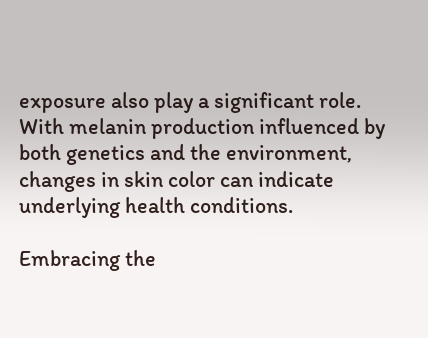exposure also play a significant role. With melanin production influenced by both genetics and the environment, changes in skin color can indicate underlying health conditions.

Embracing the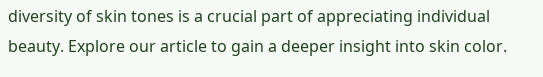diversity of skin tones is a crucial part of appreciating individual beauty. Explore our article to gain a deeper insight into skin color.